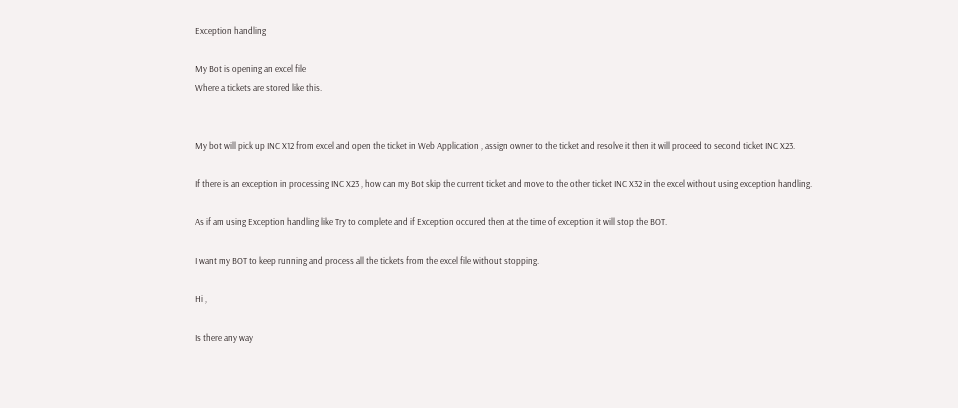Exception handling

My Bot is opening an excel file
Where a tickets are stored like this.


My bot will pick up INC X12 from excel and open the ticket in Web Application , assign owner to the ticket and resolve it then it will proceed to second ticket INC X23.

If there is an exception in processing INC X23 , how can my Bot skip the current ticket and move to the other ticket INC X32 in the excel without using exception handling.

As if am using Exception handling like Try to complete and if Exception occured then at the time of exception it will stop the BOT.

I want my BOT to keep running and process all the tickets from the excel file without stopping.

Hi ,

Is there any way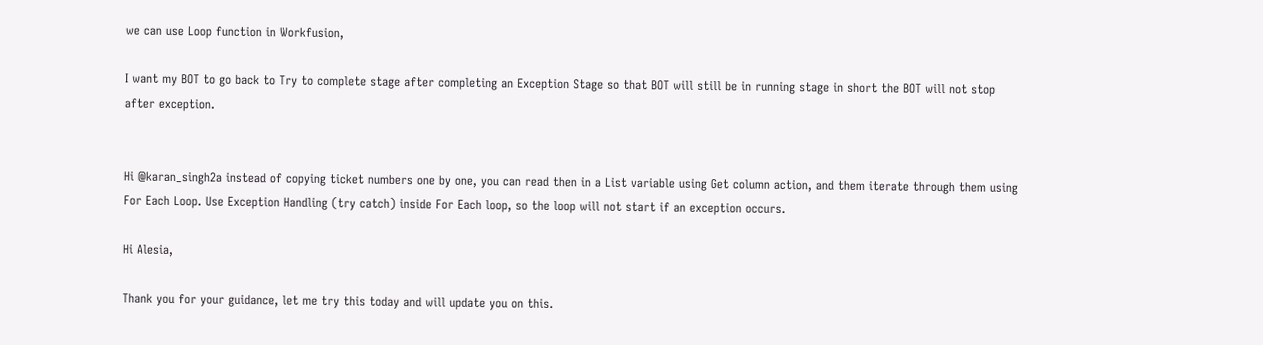we can use Loop function in Workfusion,

I want my BOT to go back to Try to complete stage after completing an Exception Stage so that BOT will still be in running stage in short the BOT will not stop after exception.


Hi @karan_singh2a instead of copying ticket numbers one by one, you can read then in a List variable using Get column action, and them iterate through them using For Each Loop. Use Exception Handling (try catch) inside For Each loop, so the loop will not start if an exception occurs.

Hi Alesia,

Thank you for your guidance, let me try this today and will update you on this.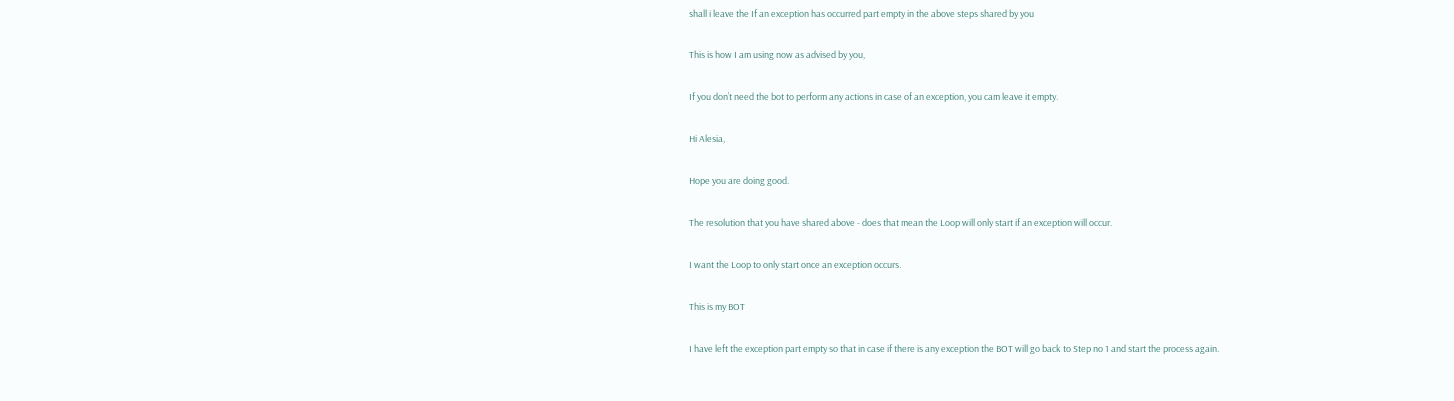shall i leave the If an exception has occurred part empty in the above steps shared by you

This is how I am using now as advised by you,

If you don’t need the bot to perform any actions in case of an exception, you cam leave it empty.

Hi Alesia,

Hope you are doing good.

The resolution that you have shared above - does that mean the Loop will only start if an exception will occur.

I want the Loop to only start once an exception occurs.

This is my BOT

I have left the exception part empty so that in case if there is any exception the BOT will go back to Step no 1 and start the process again.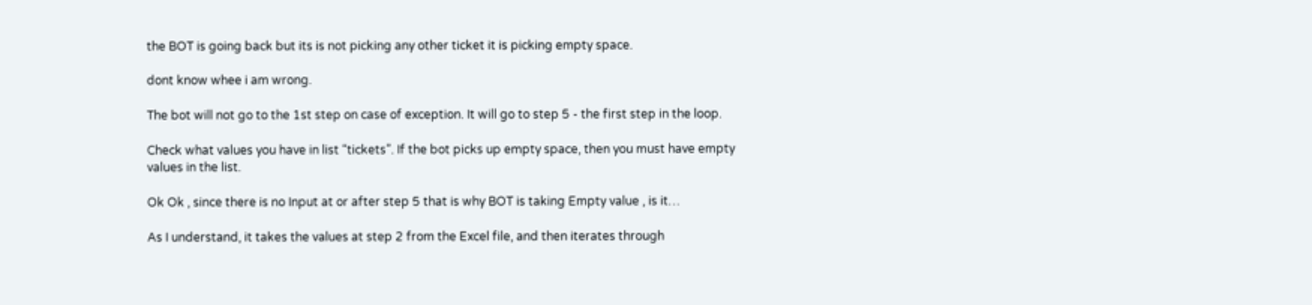the BOT is going back but its is not picking any other ticket it is picking empty space.

dont know whee i am wrong.

The bot will not go to the 1st step on case of exception. It will go to step 5 - the first step in the loop.

Check what values you have in list “tickets”. If the bot picks up empty space, then you must have empty values in the list.

Ok Ok , since there is no Input at or after step 5 that is why BOT is taking Empty value , is it…

As I understand, it takes the values at step 2 from the Excel file, and then iterates through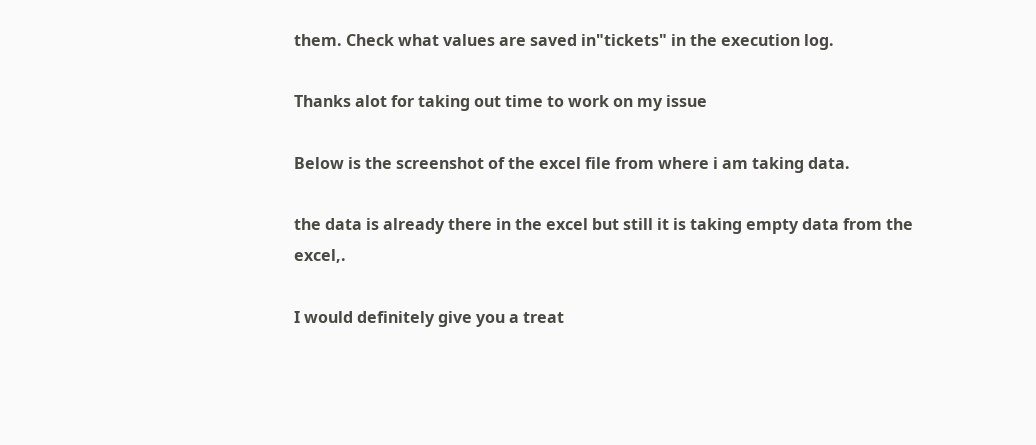them. Check what values are saved in"tickets" in the execution log.

Thanks alot for taking out time to work on my issue

Below is the screenshot of the excel file from where i am taking data.

the data is already there in the excel but still it is taking empty data from the excel,.

I would definitely give you a treat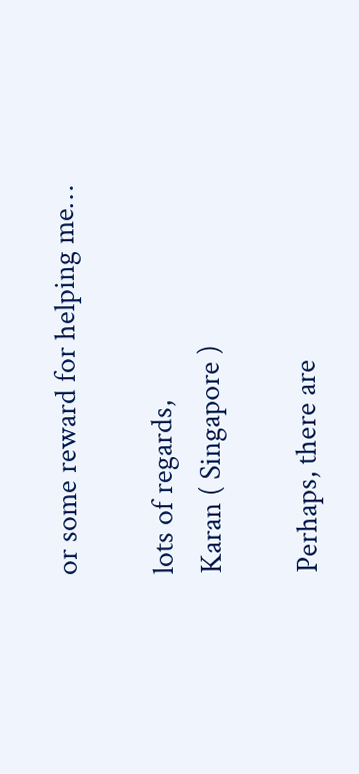or some reward for helping me…

lots of regards,
Karan ( Singapore )

Perhaps, there are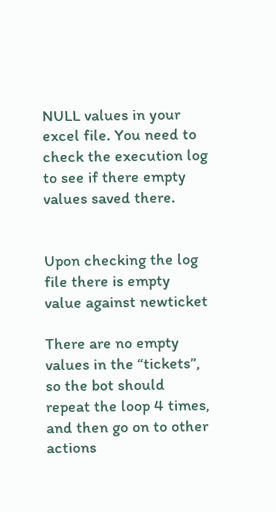NULL values in your excel file. You need to check the execution log to see if there empty values saved there.


Upon checking the log file there is empty value against newticket

There are no empty values in the “tickets”, so the bot should repeat the loop 4 times, and then go on to other actions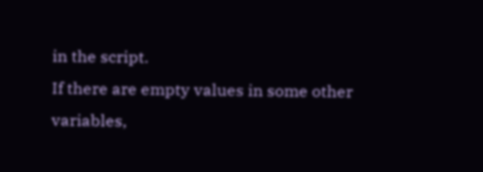in the script.
If there are empty values in some other variables,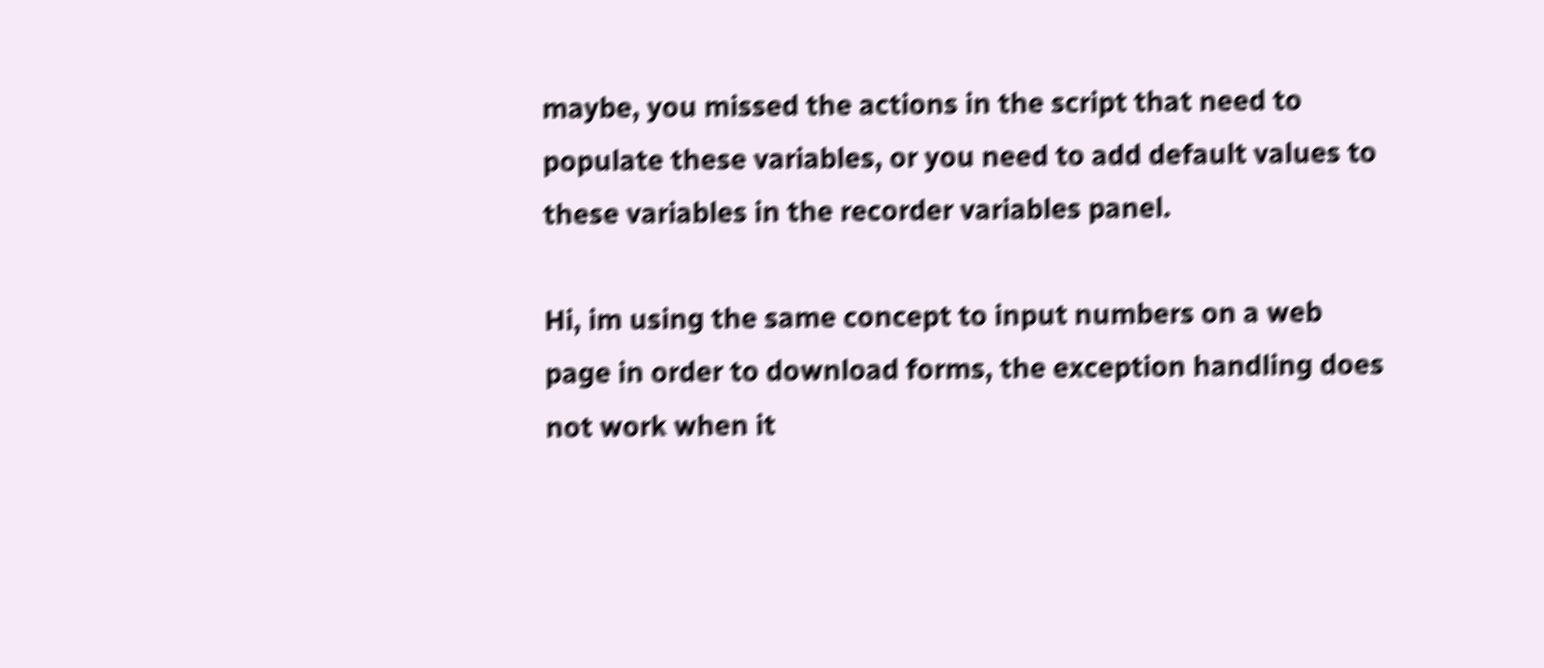maybe, you missed the actions in the script that need to populate these variables, or you need to add default values to these variables in the recorder variables panel.

Hi, im using the same concept to input numbers on a web page in order to download forms, the exception handling does not work when it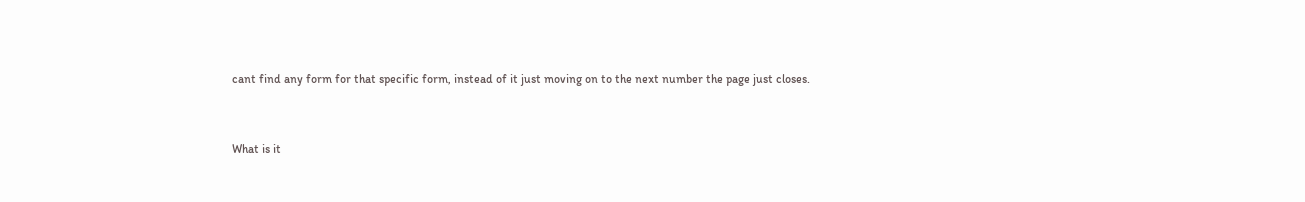cant find any form for that specific form, instead of it just moving on to the next number the page just closes.


What is it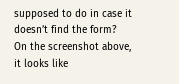supposed to do in case it doesn’t find the form?
On the screenshot above, it looks like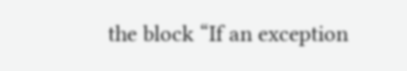the block “If an exception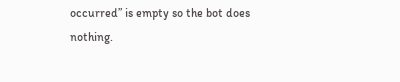occurred” is empty so the bot does nothing.